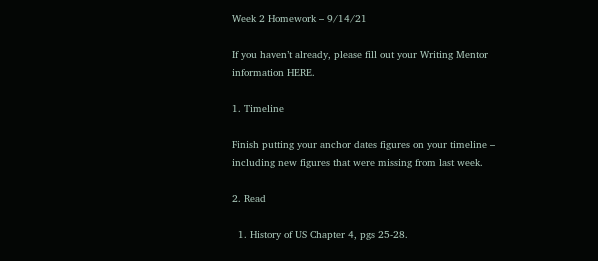Week 2 Homework – 9/14/21

If you haven’t already, please fill out your Writing Mentor information HERE.

1. Timeline

Finish putting your anchor dates figures on your timeline – including new figures that were missing from last week.

2. Read

  1. History of US Chapter 4, pgs 25-28.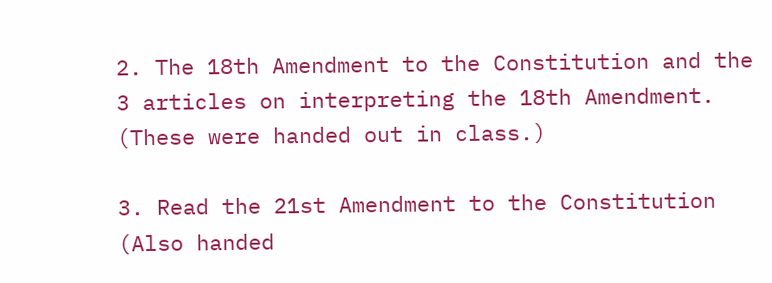2. The 18th Amendment to the Constitution and the 3 articles on interpreting the 18th Amendment. (These were handed out in class.)

3. Read the 21st Amendment to the Constitution
(Also handed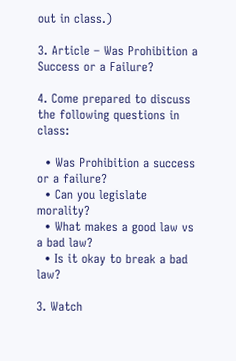out in class.)

3. Article – Was Prohibition a Success or a Failure?

4. Come prepared to discuss the following questions in class:

  • Was Prohibition a success or a failure?
  • Can you legislate morality?
  • What makes a good law vs a bad law?
  • Is it okay to break a bad law?

3. Watch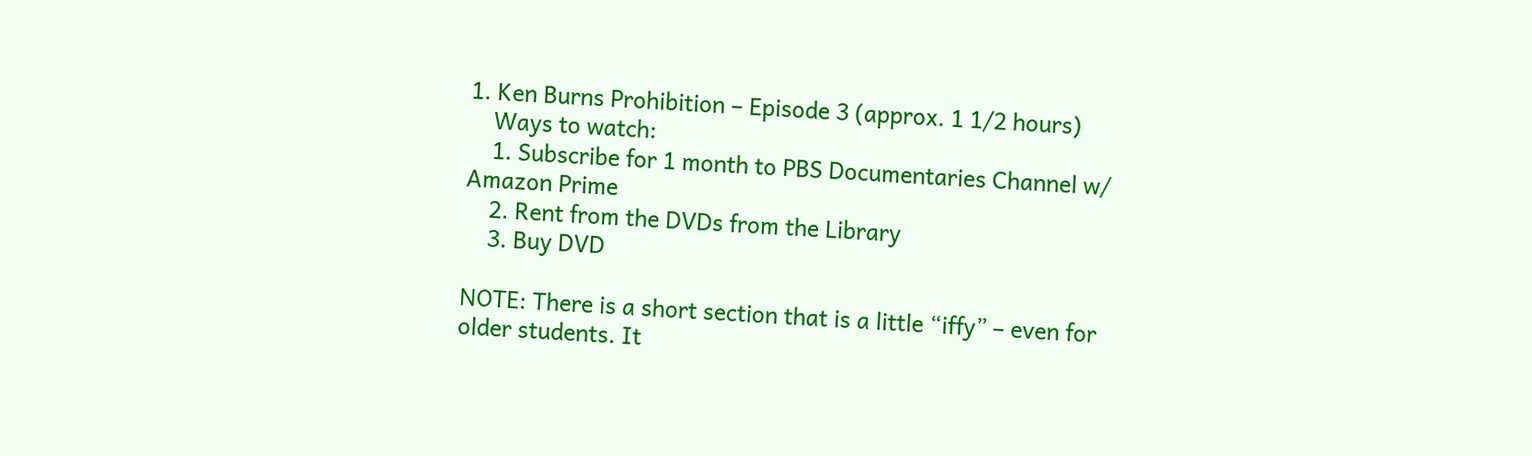1. Ken Burns Prohibition – Episode 3 (approx. 1 1/2 hours)
    Ways to watch:
    1. Subscribe for 1 month to PBS Documentaries Channel w/ Amazon Prime
    2. Rent from the DVDs from the Library
    3. Buy DVD

NOTE: There is a short section that is a little “iffy” – even for older students. It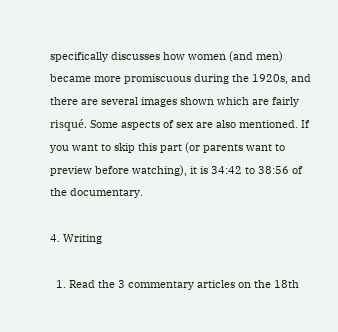specifically discusses how women (and men) became more promiscuous during the 1920s, and there are several images shown which are fairly risqué. Some aspects of sex are also mentioned. If you want to skip this part (or parents want to preview before watching), it is 34:42 to 38:56 of the documentary.

4. Writing

  1. Read the 3 commentary articles on the 18th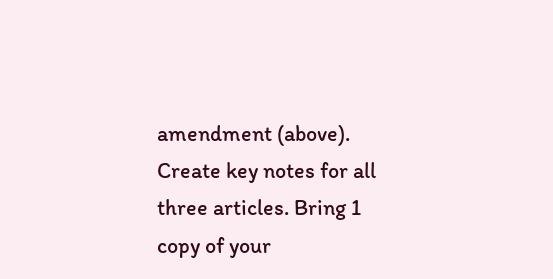amendment (above). Create key notes for all three articles. Bring 1 copy of your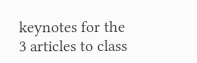keynotes for the 3 articles to class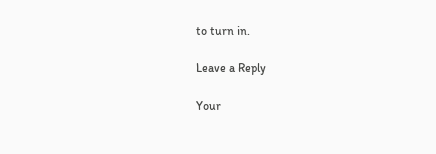to turn in.

Leave a Reply

Your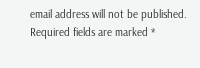email address will not be published. Required fields are marked *